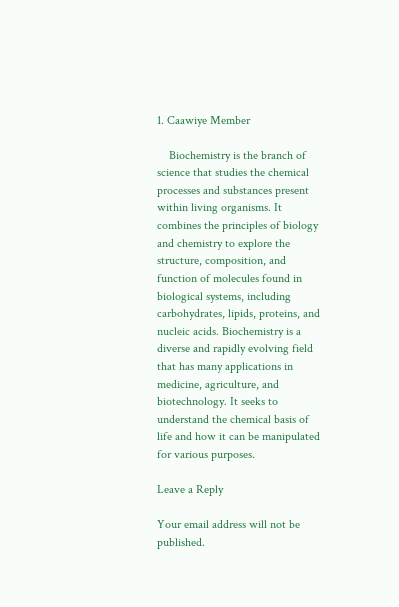1. Caawiye Member

    Biochemistry is the branch of science that studies the chemical processes and substances present within living organisms. It combines the principles of biology and chemistry to explore the structure, composition, and function of molecules found in biological systems, including carbohydrates, lipids, proteins, and nucleic acids. Biochemistry is a diverse and rapidly evolving field that has many applications in medicine, agriculture, and biotechnology. It seeks to understand the chemical basis of life and how it can be manipulated for various purposes.

Leave a Reply

Your email address will not be published.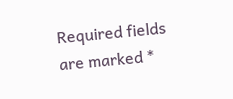Required fields are marked *